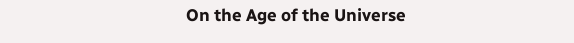On the Age of the Universe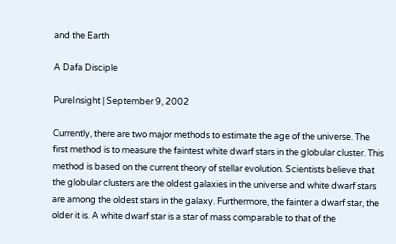and the Earth

A Dafa Disciple

PureInsight | September 9, 2002

Currently, there are two major methods to estimate the age of the universe. The first method is to measure the faintest white dwarf stars in the globular cluster. This method is based on the current theory of stellar evolution. Scientists believe that the globular clusters are the oldest galaxies in the universe and white dwarf stars are among the oldest stars in the galaxy. Furthermore, the fainter a dwarf star, the older it is. A white dwarf star is a star of mass comparable to that of the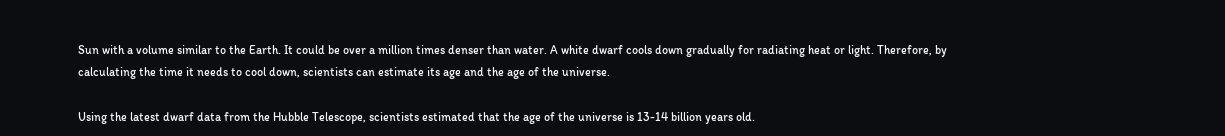Sun with a volume similar to the Earth. It could be over a million times denser than water. A white dwarf cools down gradually for radiating heat or light. Therefore, by calculating the time it needs to cool down, scientists can estimate its age and the age of the universe.

Using the latest dwarf data from the Hubble Telescope, scientists estimated that the age of the universe is 13-14 billion years old.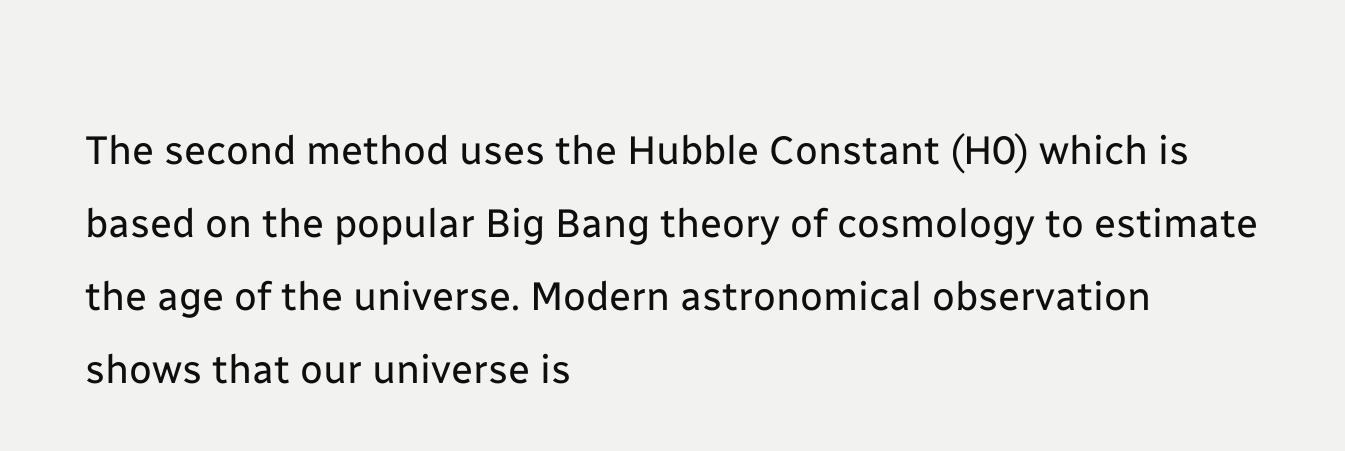The second method uses the Hubble Constant (H0) which is based on the popular Big Bang theory of cosmology to estimate the age of the universe. Modern astronomical observation shows that our universe is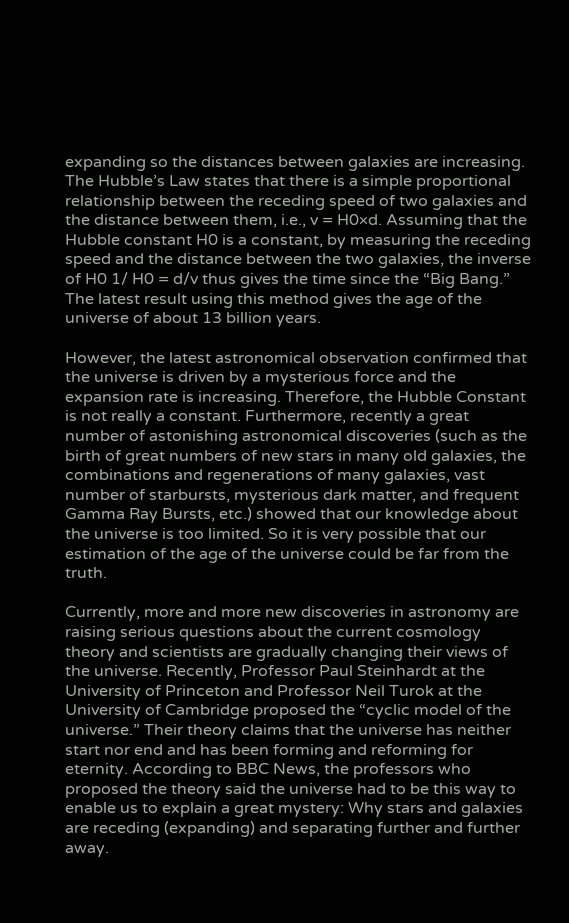expanding so the distances between galaxies are increasing. The Hubble’s Law states that there is a simple proportional relationship between the receding speed of two galaxies and the distance between them, i.e., v = H0×d. Assuming that the Hubble constant H0 is a constant, by measuring the receding speed and the distance between the two galaxies, the inverse of H0 1/ H0 = d/v thus gives the time since the “Big Bang.” The latest result using this method gives the age of the universe of about 13 billion years.

However, the latest astronomical observation confirmed that the universe is driven by a mysterious force and the expansion rate is increasing. Therefore, the Hubble Constant is not really a constant. Furthermore, recently a great number of astonishing astronomical discoveries (such as the birth of great numbers of new stars in many old galaxies, the combinations and regenerations of many galaxies, vast number of starbursts, mysterious dark matter, and frequent Gamma Ray Bursts, etc.) showed that our knowledge about the universe is too limited. So it is very possible that our estimation of the age of the universe could be far from the truth.

Currently, more and more new discoveries in astronomy are raising serious questions about the current cosmology theory and scientists are gradually changing their views of the universe. Recently, Professor Paul Steinhardt at the University of Princeton and Professor Neil Turok at the University of Cambridge proposed the “cyclic model of the universe.” Their theory claims that the universe has neither start nor end and has been forming and reforming for eternity. According to BBC News, the professors who proposed the theory said the universe had to be this way to enable us to explain a great mystery: Why stars and galaxies are receding (expanding) and separating further and further away.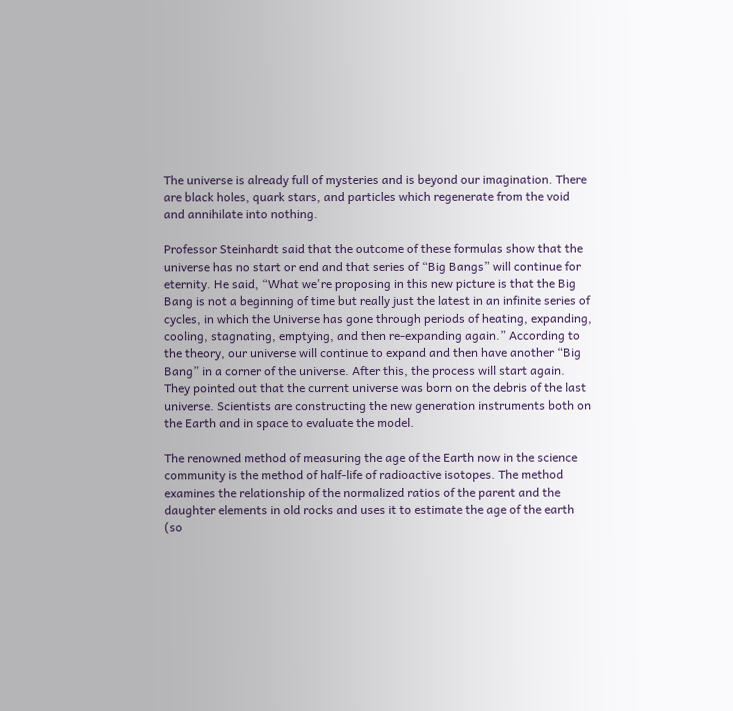The universe is already full of mysteries and is beyond our imagination. There are black holes, quark stars, and particles which regenerate from the void and annihilate into nothing.

Professor Steinhardt said that the outcome of these formulas show that the universe has no start or end and that series of “Big Bangs” will continue for eternity. He said, “What we're proposing in this new picture is that the Big Bang is not a beginning of time but really just the latest in an infinite series of cycles, in which the Universe has gone through periods of heating, expanding, cooling, stagnating, emptying, and then re-expanding again.” According to the theory, our universe will continue to expand and then have another “Big Bang” in a corner of the universe. After this, the process will start again. They pointed out that the current universe was born on the debris of the last universe. Scientists are constructing the new generation instruments both on the Earth and in space to evaluate the model.

The renowned method of measuring the age of the Earth now in the science community is the method of half-life of radioactive isotopes. The method examines the relationship of the normalized ratios of the parent and the daughter elements in old rocks and uses it to estimate the age of the earth (so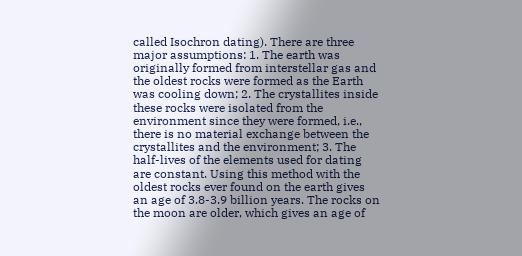called Isochron dating). There are three major assumptions: 1. The earth was originally formed from interstellar gas and the oldest rocks were formed as the Earth was cooling down; 2. The crystallites inside these rocks were isolated from the environment since they were formed, i.e., there is no material exchange between the crystallites and the environment; 3. The half-lives of the elements used for dating are constant. Using this method with the oldest rocks ever found on the earth gives an age of 3.8-3.9 billion years. The rocks on the moon are older, which gives an age of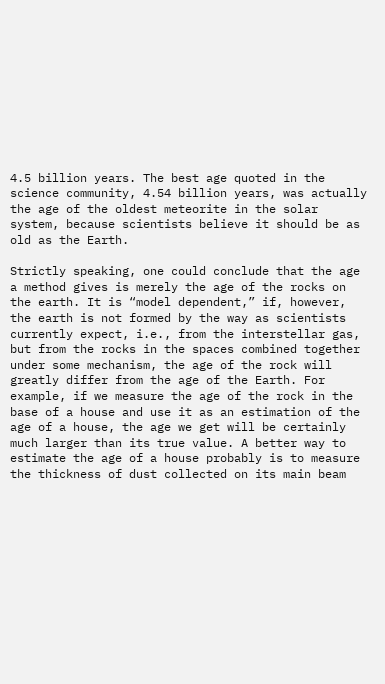4.5 billion years. The best age quoted in the science community, 4.54 billion years, was actually the age of the oldest meteorite in the solar system, because scientists believe it should be as old as the Earth.

Strictly speaking, one could conclude that the age a method gives is merely the age of the rocks on the earth. It is “model dependent,” if, however, the earth is not formed by the way as scientists currently expect, i.e., from the interstellar gas, but from the rocks in the spaces combined together under some mechanism, the age of the rock will greatly differ from the age of the Earth. For example, if we measure the age of the rock in the base of a house and use it as an estimation of the age of a house, the age we get will be certainly much larger than its true value. A better way to estimate the age of a house probably is to measure the thickness of dust collected on its main beam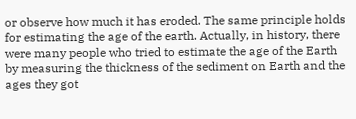or observe how much it has eroded. The same principle holds for estimating the age of the earth. Actually, in history, there were many people who tried to estimate the age of the Earth by measuring the thickness of the sediment on Earth and the ages they got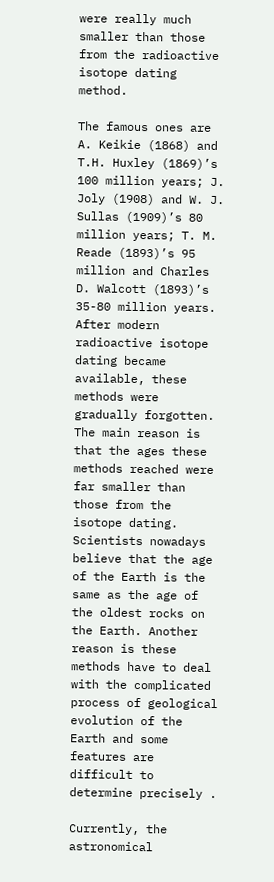were really much smaller than those from the radioactive isotope dating method.

The famous ones are A. Keikie (1868) and T.H. Huxley (1869)’s 100 million years; J. Joly (1908) and W. J. Sullas (1909)’s 80 million years; T. M. Reade (1893)’s 95 million and Charles D. Walcott (1893)’s 35-80 million years. After modern radioactive isotope dating became available, these methods were gradually forgotten. The main reason is that the ages these methods reached were far smaller than those from the isotope dating. Scientists nowadays believe that the age of the Earth is the same as the age of the oldest rocks on the Earth. Another reason is these methods have to deal with the complicated process of geological evolution of the Earth and some features are difficult to determine precisely .

Currently, the astronomical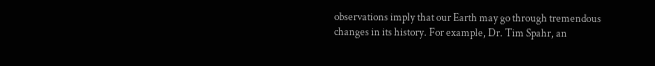observations imply that our Earth may go through tremendous changes in its history. For example, Dr. Tim Spahr, an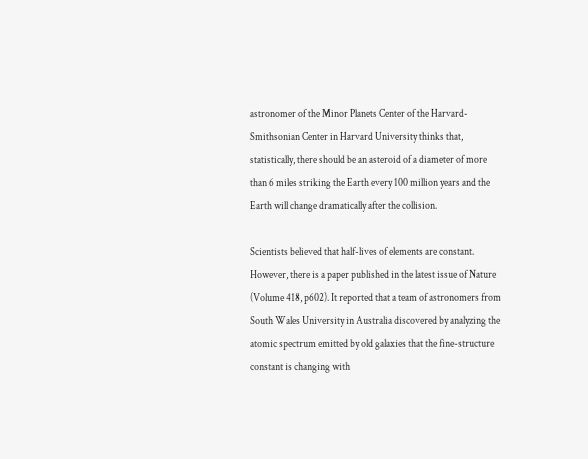astronomer of the Minor Planets Center of the Harvard-Smithsonian Center in Harvard University thinks that, statistically, there should be an asteroid of a diameter of more than 6 miles striking the Earth every 100 million years and the Earth will change dramatically after the collision.

Scientists believed that half-lives of elements are constant. However, there is a paper published in the latest issue of Nature (Volume 418, p602). It reported that a team of astronomers from South Wales University in Australia discovered by analyzing the atomic spectrum emitted by old galaxies that the fine-structure constant is changing with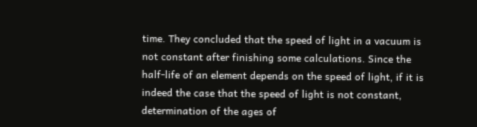time. They concluded that the speed of light in a vacuum is not constant after finishing some calculations. Since the half-life of an element depends on the speed of light, if it is indeed the case that the speed of light is not constant, determination of the ages of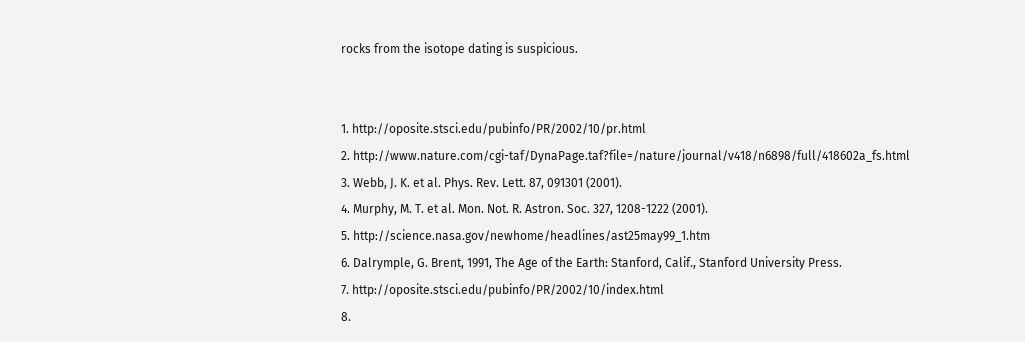rocks from the isotope dating is suspicious.


1. http://oposite.stsci.edu/pubinfo/PR/2002/10/pr.html
2. http://www.nature.com/cgi-taf/DynaPage.taf?file=/nature/journal/v418/n6898/full/418602a_fs.html
3. Webb, J. K. et al. Phys. Rev. Lett. 87, 091301 (2001).
4. Murphy, M. T. et al. Mon. Not. R. Astron. Soc. 327, 1208-1222 (2001).
5. http://science.nasa.gov/newhome/headlines/ast25may99_1.htm
6. Dalrymple, G. Brent, 1991, The Age of the Earth: Stanford, Calif., Stanford University Press.
7. http://oposite.stsci.edu/pubinfo/PR/2002/10/index.html
8.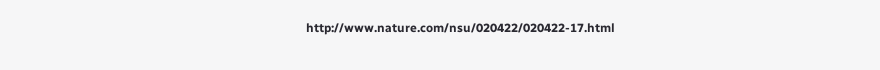http://www.nature.com/nsu/020422/020422-17.html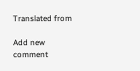Translated from

Add new comment